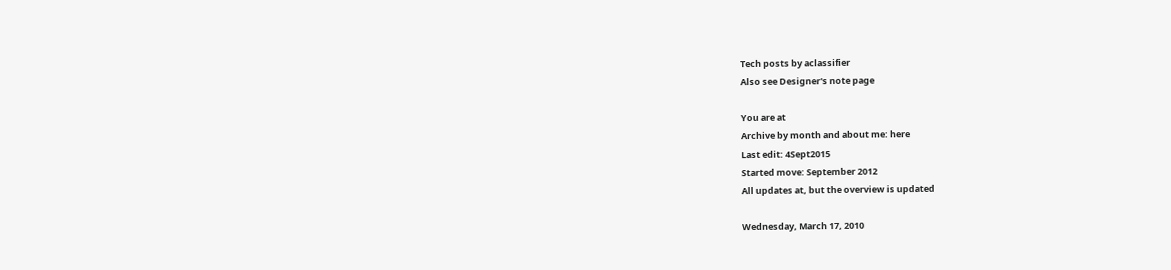Tech posts by aclassifier
Also see Designer's note page

You are at
Archive by month and about me: here
Last edit: 4Sept2015
Started move: September 2012
All updates at, but the overview is updated

Wednesday, March 17, 2010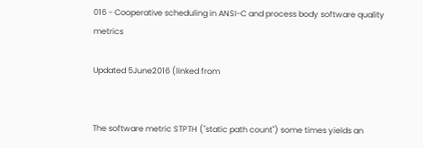016 - Cooperative scheduling in ANSI-C and process body software quality metrics

Updated 5June2016 (linked from


The software metric STPTH ("static path count") some times yields an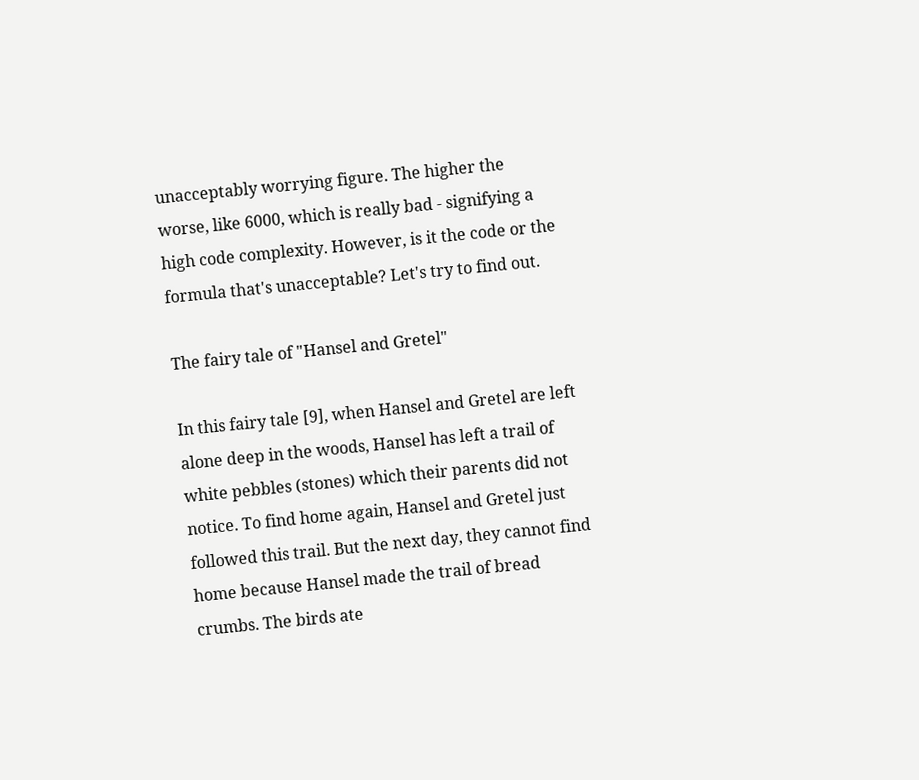unacceptably worrying figure. The higher the worse, like 6000, which is really bad - signifying a high code complexity. However, is it the code or the formula that's unacceptable? Let's try to find out.

The fairy tale of "Hansel and Gretel"

In this fairy tale [9], when Hansel and Gretel are left alone deep in the woods, Hansel has left a trail of white pebbles (stones) which their parents did not notice. To find home again, Hansel and Gretel just followed this trail. But the next day, they cannot find home because Hansel made the trail of bread crumbs. The birds ate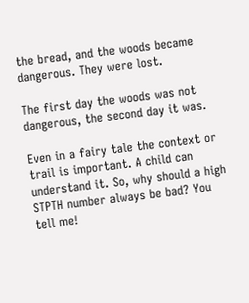the bread, and the woods became dangerous. They were lost.

The first day the woods was not dangerous, the second day it was.

Even in a fairy tale the context or trail is important. A child can understand it. So, why should a high STPTH number always be bad? You tell me!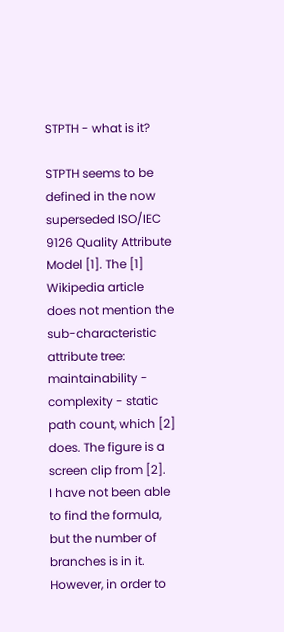STPTH - what is it?

STPTH seems to be defined in the now superseded ISO/IEC 9126 Quality Attribute Model [1]. The [1] Wikipedia article does not mention the sub-characteristic attribute tree: maintainability - complexity - static path count, which [2] does. The figure is a screen clip from [2].
I have not been able to find the formula, but the number of branches is in it. However, in order to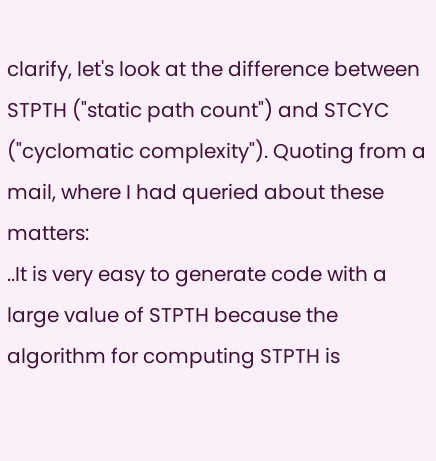clarify, let's look at the difference between STPTH ("static path count") and STCYC ("cyclomatic complexity"). Quoting from a mail, where I had queried about these matters:
..It is very easy to generate code with a large value of STPTH because the algorithm for computing STPTH is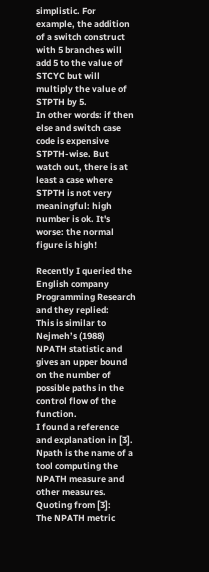simplistic. For example, the addition of a switch construct with 5 branches will add 5 to the value of STCYC but will multiply the value of STPTH by 5.
In other words: if then else and switch case code is expensive STPTH-wise. But watch out, there is at least a case where STPTH is not very meaningful: high number is ok. It's worse: the normal figure is high!

Recently I queried the English company Programming Research and they replied:
This is similar to Nejmeh’s (1988) NPATH statistic and gives an upper bound on the number of possible paths in the control flow of the function.
I found a reference and explanation in [3]. Npath is the name of a tool computing the NPATH measure and other measures. Quoting from [3]:
The NPATH metric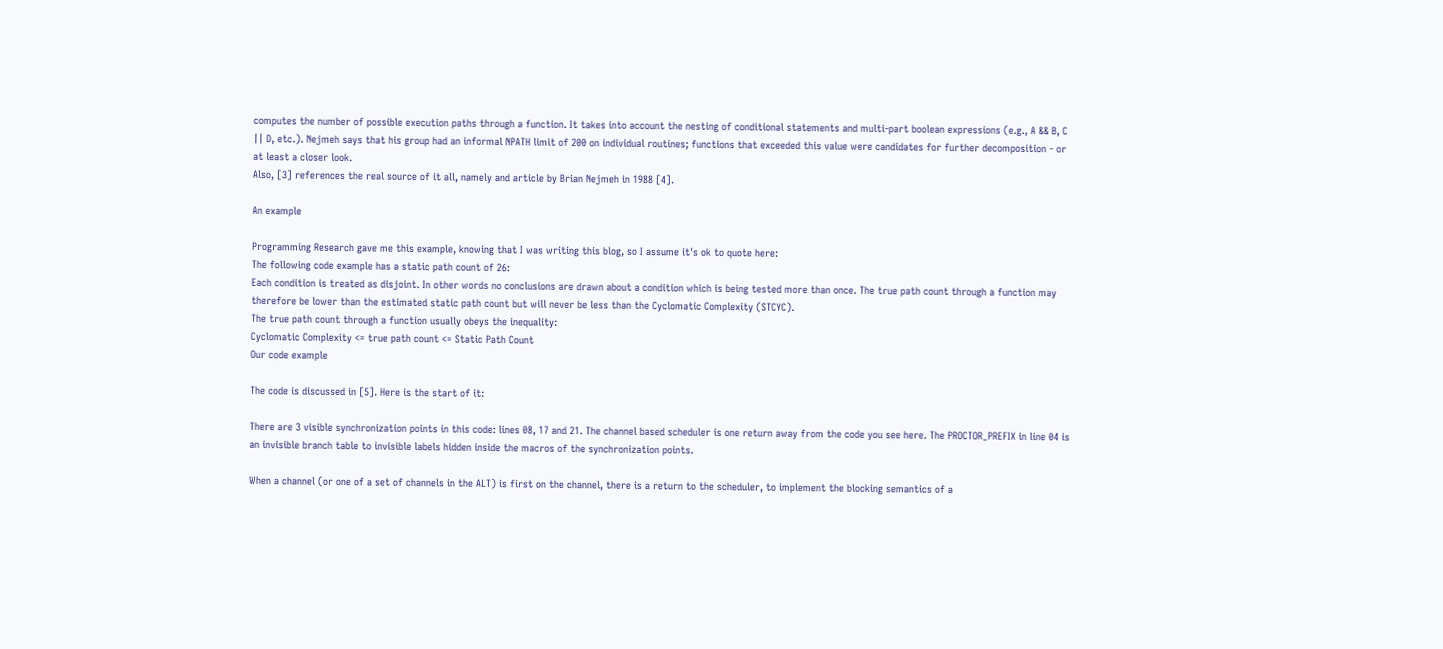computes the number of possible execution paths through a function. It takes into account the nesting of conditional statements and multi-part boolean expressions (e.g., A && B, C || D, etc.). Nejmeh says that his group had an informal NPATH limit of 200 on individual routines; functions that exceeded this value were candidates for further decomposition - or at least a closer look.
Also, [3] references the real source of it all, namely and article by Brian Nejmeh in 1988 [4].

An example

Programming Research gave me this example, knowing that I was writing this blog, so I assume it's ok to quote here:
The following code example has a static path count of 26:
Each condition is treated as disjoint. In other words no conclusions are drawn about a condition which is being tested more than once. The true path count through a function may therefore be lower than the estimated static path count but will never be less than the Cyclomatic Complexity (STCYC).
The true path count through a function usually obeys the inequality:
Cyclomatic Complexity <= true path count <= Static Path Count
Our code example

The code is discussed in [5]. Here is the start of it:

There are 3 visible synchronization points in this code: lines 08, 17 and 21. The channel based scheduler is one return away from the code you see here. The PROCTOR_PREFIX in line 04 is an invisible branch table to invisible labels hidden inside the macros of the synchronization points.

When a channel (or one of a set of channels in the ALT) is first on the channel, there is a return to the scheduler, to implement the blocking semantics of a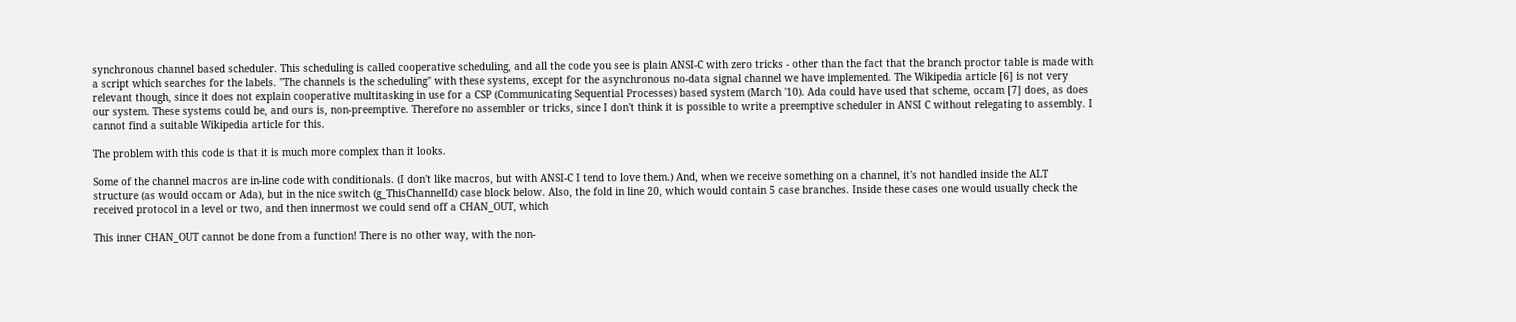synchronous channel based scheduler. This scheduling is called cooperative scheduling, and all the code you see is plain ANSI-C with zero tricks - other than the fact that the branch proctor table is made with a script which searches for the labels. "The channels is the scheduling" with these systems, except for the asynchronous no-data signal channel we have implemented. The Wikipedia article [6] is not very relevant though, since it does not explain cooperative multitasking in use for a CSP (Communicating Sequential Processes) based system (March '10). Ada could have used that scheme, occam [7] does, as does our system. These systems could be, and ours is, non-preemptive. Therefore no assembler or tricks, since I don't think it is possible to write a preemptive scheduler in ANSI C without relegating to assembly. I cannot find a suitable Wikipedia article for this.

The problem with this code is that it is much more complex than it looks.

Some of the channel macros are in-line code with conditionals. (I don't like macros, but with ANSI-C I tend to love them.) And, when we receive something on a channel, it's not handled inside the ALT structure (as would occam or Ada), but in the nice switch (g_ThisChannelId) case block below. Also, the fold in line 20, which would contain 5 case branches. Inside these cases one would usually check the received protocol in a level or two, and then innermost we could send off a CHAN_OUT, which

This inner CHAN_OUT cannot be done from a function! There is no other way, with the non-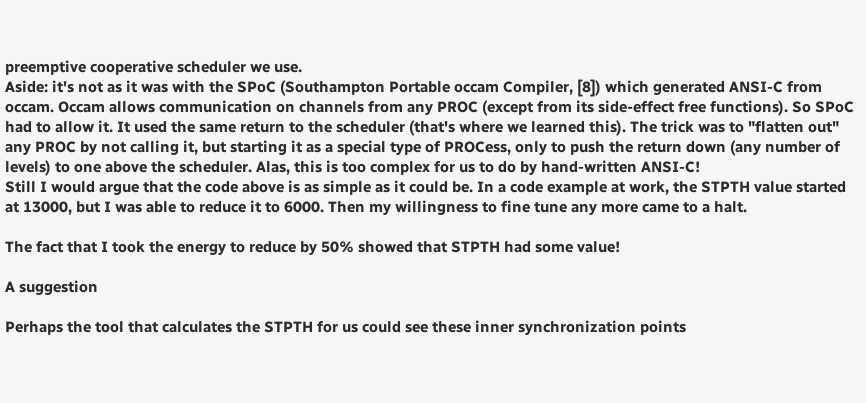preemptive cooperative scheduler we use.
Aside: it's not as it was with the SPoC (Southampton Portable occam Compiler, [8]) which generated ANSI-C from occam. Occam allows communication on channels from any PROC (except from its side-effect free functions). So SPoC had to allow it. It used the same return to the scheduler (that's where we learned this). The trick was to "flatten out" any PROC by not calling it, but starting it as a special type of PROCess, only to push the return down (any number of levels) to one above the scheduler. Alas, this is too complex for us to do by hand-written ANSI-C!
Still I would argue that the code above is as simple as it could be. In a code example at work, the STPTH value started at 13000, but I was able to reduce it to 6000. Then my willingness to fine tune any more came to a halt.

The fact that I took the energy to reduce by 50% showed that STPTH had some value!

A suggestion

Perhaps the tool that calculates the STPTH for us could see these inner synchronization points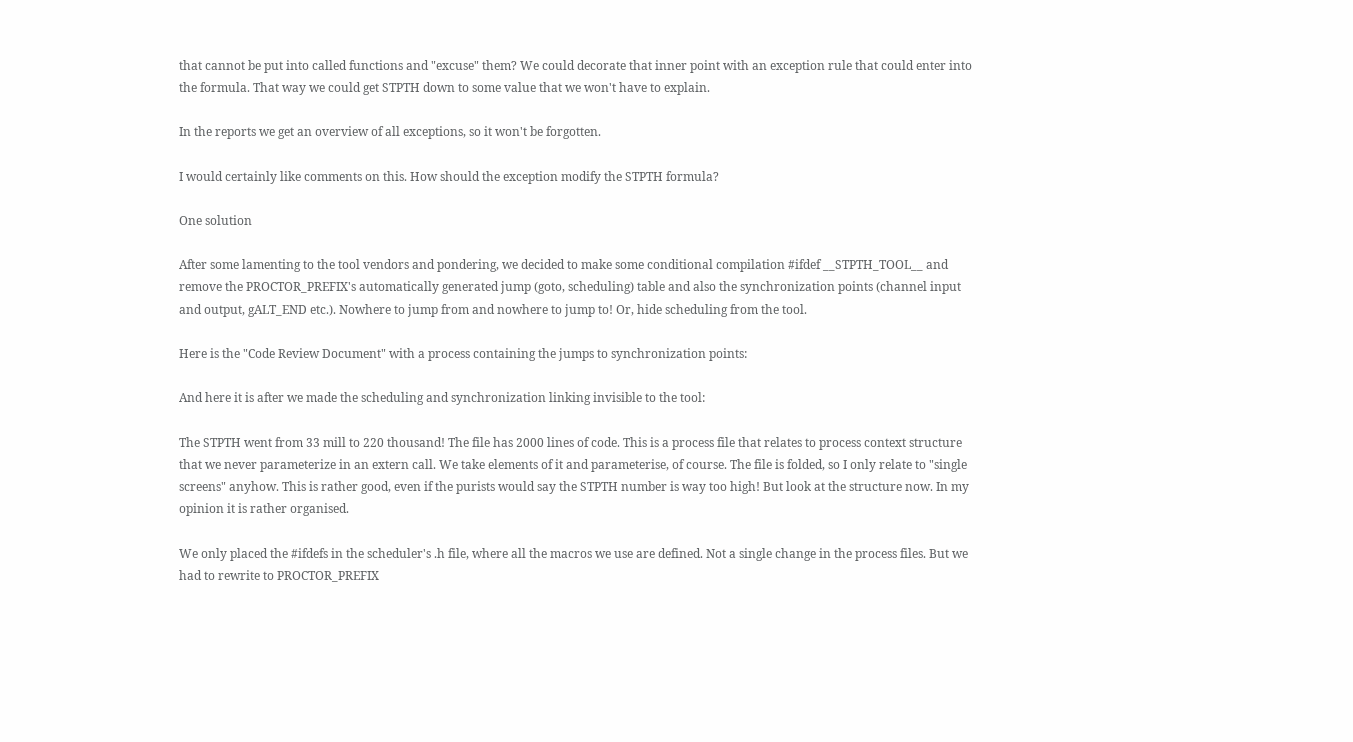that cannot be put into called functions and "excuse" them? We could decorate that inner point with an exception rule that could enter into the formula. That way we could get STPTH down to some value that we won't have to explain.

In the reports we get an overview of all exceptions, so it won't be forgotten.

I would certainly like comments on this. How should the exception modify the STPTH formula?

One solution

After some lamenting to the tool vendors and pondering, we decided to make some conditional compilation #ifdef __STPTH_TOOL__ and remove the PROCTOR_PREFIX's automatically generated jump (goto, scheduling) table and also the synchronization points (channel input and output, gALT_END etc.). Nowhere to jump from and nowhere to jump to! Or, hide scheduling from the tool.

Here is the "Code Review Document" with a process containing the jumps to synchronization points:

And here it is after we made the scheduling and synchronization linking invisible to the tool:

The STPTH went from 33 mill to 220 thousand! The file has 2000 lines of code. This is a process file that relates to process context structure that we never parameterize in an extern call. We take elements of it and parameterise, of course. The file is folded, so I only relate to "single screens" anyhow. This is rather good, even if the purists would say the STPTH number is way too high! But look at the structure now. In my opinion it is rather organised.

We only placed the #ifdefs in the scheduler's .h file, where all the macros we use are defined. Not a single change in the process files. But we had to rewrite to PROCTOR_PREFIX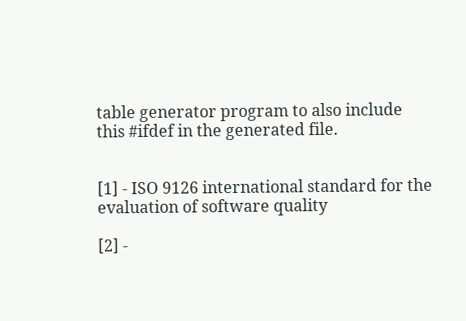table generator program to also include this #ifdef in the generated file.


[1] - ISO 9126 international standard for the evaluation of software quality

[2] -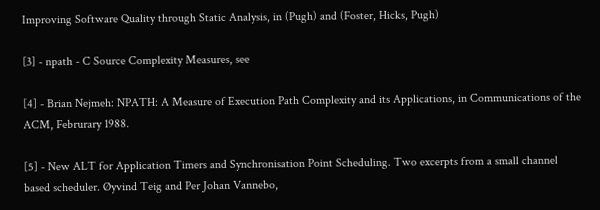Improving Software Quality through Static Analysis, in (Pugh) and (Foster, Hicks, Pugh)

[3] - npath - C Source Complexity Measures, see

[4] - Brian Nejmeh: NPATH: A Measure of Execution Path Complexity and its Applications, in Communications of the ACM, Februrary 1988.

[5] - New ALT for Application Timers and Synchronisation Point Scheduling. Two excerpts from a small channel based scheduler. Øyvind Teig and Per Johan Vannebo,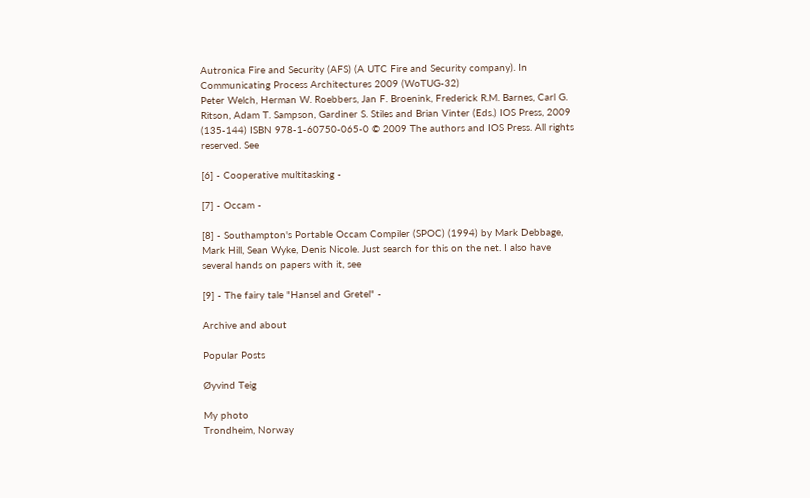Autronica Fire and Security (AFS) (A UTC Fire and Security company). In Communicating Process Architectures 2009 (WoTUG-32)
Peter Welch, Herman W. Roebbers, Jan F. Broenink, Frederick R.M. Barnes, Carl G. Ritson, Adam T. Sampson, Gardiner S. Stiles and Brian Vinter (Eds.) IOS Press, 2009 (135-144) ISBN 978-1-60750-065-0 © 2009 The authors and IOS Press. All rights reserved. See

[6] - Cooperative multitasking -

[7] - Occam -

[8] - Southampton's Portable Occam Compiler (SPOC) (1994) by Mark Debbage, Mark Hill, Sean Wyke, Denis Nicole. Just search for this on the net. I also have several hands on papers with it, see

[9] - The fairy tale "Hansel and Gretel" -

Archive and about

Popular Posts

Øyvind Teig

My photo
Trondheim, Norway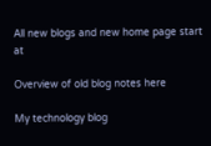All new blogs and new home page start at

Overview of old blog notes here

My technology blog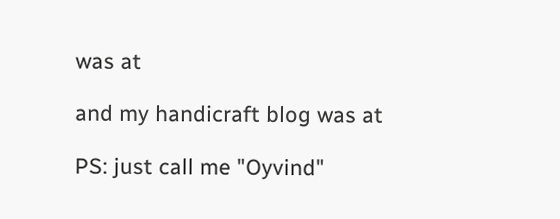was at

and my handicraft blog was at

PS: just call me "Oyvind"